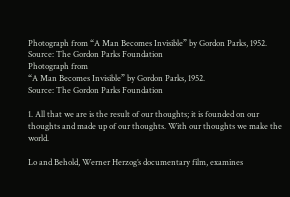Photograph from “A Man Becomes Invisible” by Gordon Parks, 1952. Source: The Gordon Parks Foundation
Photograph from
“A Man Becomes Invisible” by Gordon Parks, 1952.
Source: The Gordon Parks Foundation

1. All that we are is the result of our thoughts; it is founded on our thoughts and made up of our thoughts. With our thoughts we make the world.

Lo and Behold, Werner Herzog’s documentary film, examines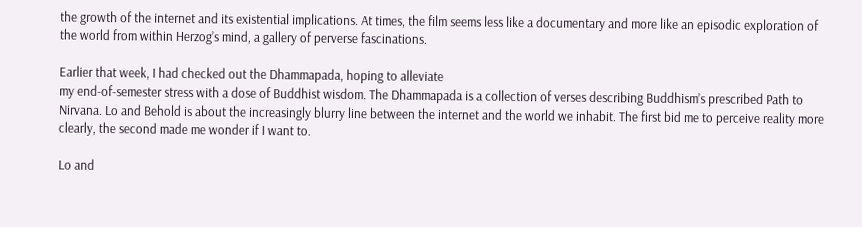the growth of the internet and its existential implications. At times, the film seems less like a documentary and more like an episodic exploration of the world from within Herzog’s mind, a gallery of perverse fascinations.

Earlier that week, I had checked out the Dhammapada, hoping to alleviate
my end-of-semester stress with a dose of Buddhist wisdom. The Dhammapada is a collection of verses describing Buddhism’s prescribed Path to Nirvana. Lo and Behold is about the increasingly blurry line between the internet and the world we inhabit. The first bid me to perceive reality more clearly, the second made me wonder if I want to.

Lo and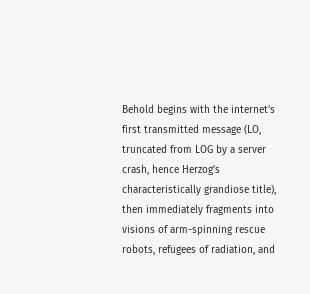Behold begins with the internet’s first transmitted message (LO, truncated from LOG by a server crash, hence Herzog’s characteristically grandiose title), then immediately fragments into visions of arm-spinning rescue robots, refugees of radiation, and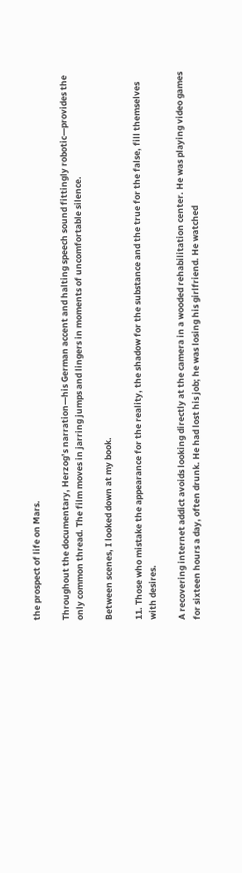the prospect of life on Mars.

Throughout the documentary, Herzog’s narration—his German accent and halting speech sound fittingly robotic—provides the only common thread. The film moves in jarring jumps and lingers in moments of uncomfortable silence.

Between scenes, I looked down at my book.

11. Those who mistake the appearance for the reality, the shadow for the substance and the true for the false, fill themselves with desires.

A recovering internet addict avoids looking directly at the camera in a wooded rehabilitation center. He was playing video games for sixteen hours a day, often drunk. He had lost his job; he was losing his girlfriend. He watched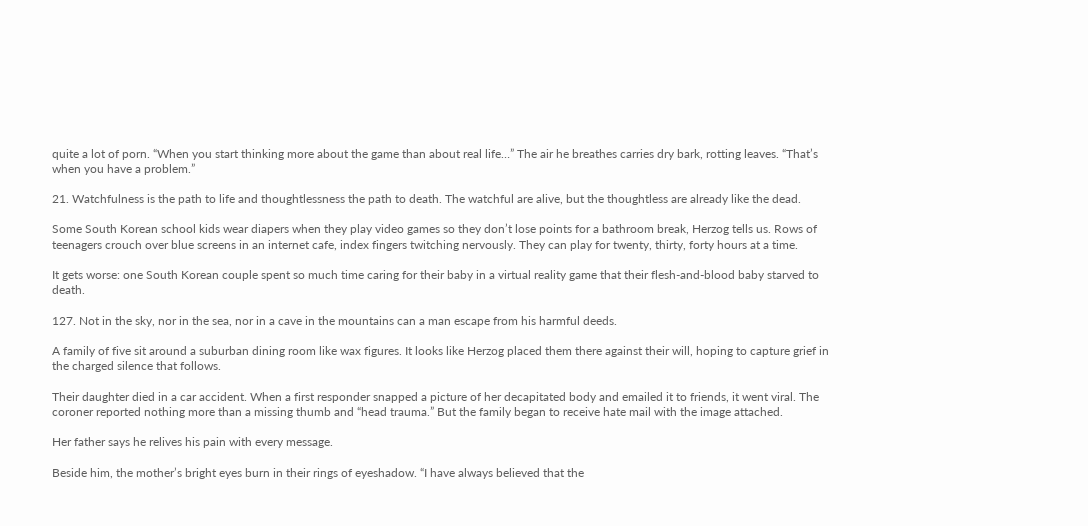quite a lot of porn. “When you start thinking more about the game than about real life…” The air he breathes carries dry bark, rotting leaves. “That’s when you have a problem.”

21. Watchfulness is the path to life and thoughtlessness the path to death. The watchful are alive, but the thoughtless are already like the dead.

Some South Korean school kids wear diapers when they play video games so they don’t lose points for a bathroom break, Herzog tells us. Rows of teenagers crouch over blue screens in an internet cafe, index fingers twitching nervously. They can play for twenty, thirty, forty hours at a time.

It gets worse: one South Korean couple spent so much time caring for their baby in a virtual reality game that their flesh-and-blood baby starved to death.

127. Not in the sky, nor in the sea, nor in a cave in the mountains can a man escape from his harmful deeds.

A family of five sit around a suburban dining room like wax figures. It looks like Herzog placed them there against their will, hoping to capture grief in the charged silence that follows.

Their daughter died in a car accident. When a first responder snapped a picture of her decapitated body and emailed it to friends, it went viral. The coroner reported nothing more than a missing thumb and “head trauma.” But the family began to receive hate mail with the image attached.

Her father says he relives his pain with every message.

Beside him, the mother’s bright eyes burn in their rings of eyeshadow. “I have always believed that the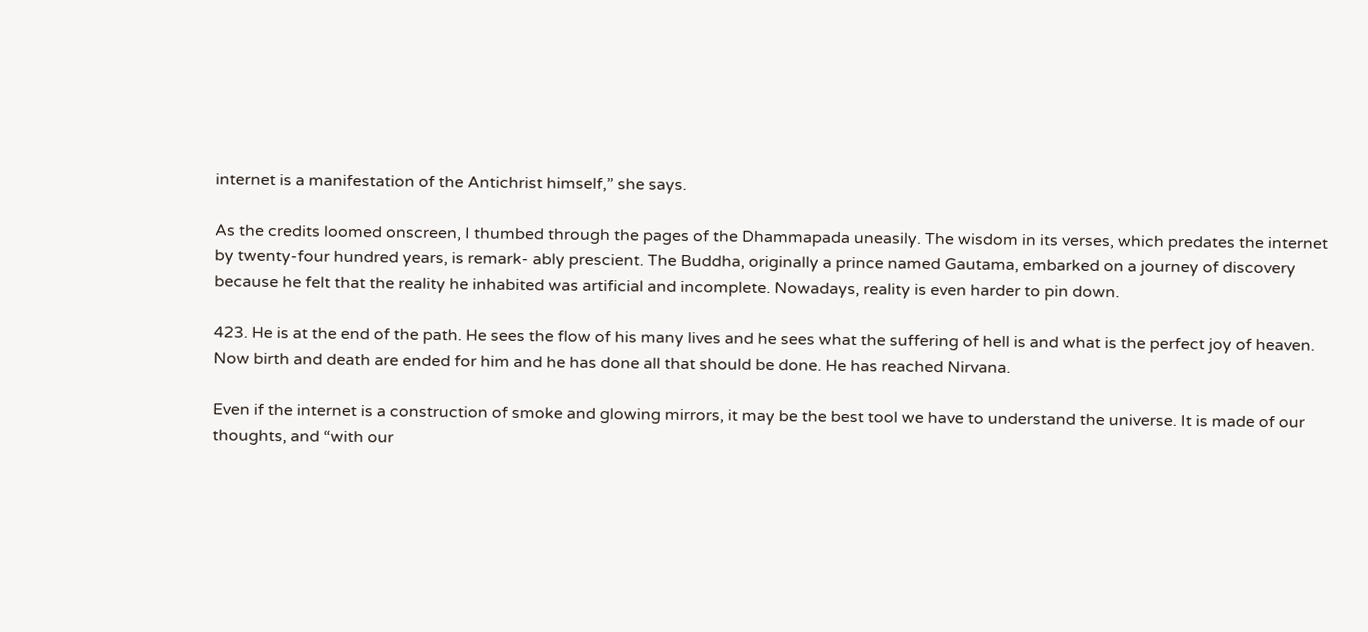internet is a manifestation of the Antichrist himself,” she says.

As the credits loomed onscreen, I thumbed through the pages of the Dhammapada uneasily. The wisdom in its verses, which predates the internet by twenty-four hundred years, is remark- ably prescient. The Buddha, originally a prince named Gautama, embarked on a journey of discovery because he felt that the reality he inhabited was artificial and incomplete. Nowadays, reality is even harder to pin down.

423. He is at the end of the path. He sees the flow of his many lives and he sees what the suffering of hell is and what is the perfect joy of heaven. Now birth and death are ended for him and he has done all that should be done. He has reached Nirvana.

Even if the internet is a construction of smoke and glowing mirrors, it may be the best tool we have to understand the universe. It is made of our thoughts, and “with our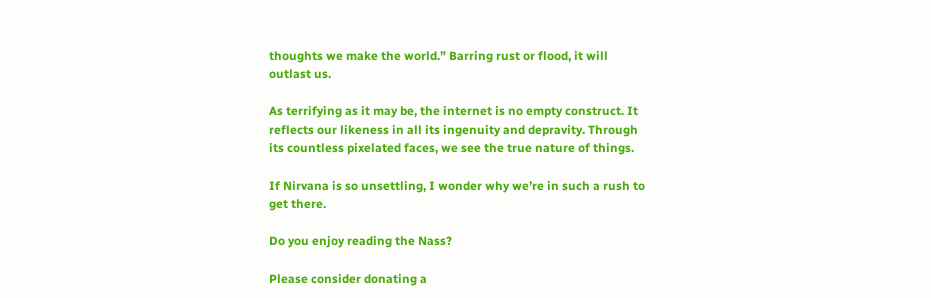thoughts we make the world.” Barring rust or flood, it will outlast us.

As terrifying as it may be, the internet is no empty construct. It reflects our likeness in all its ingenuity and depravity. Through its countless pixelated faces, we see the true nature of things.

If Nirvana is so unsettling, I wonder why we’re in such a rush to get there.

Do you enjoy reading the Nass?

Please consider donating a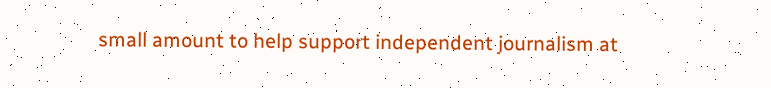small amount to help support independent journalism at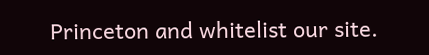Princeton and whitelist our site.